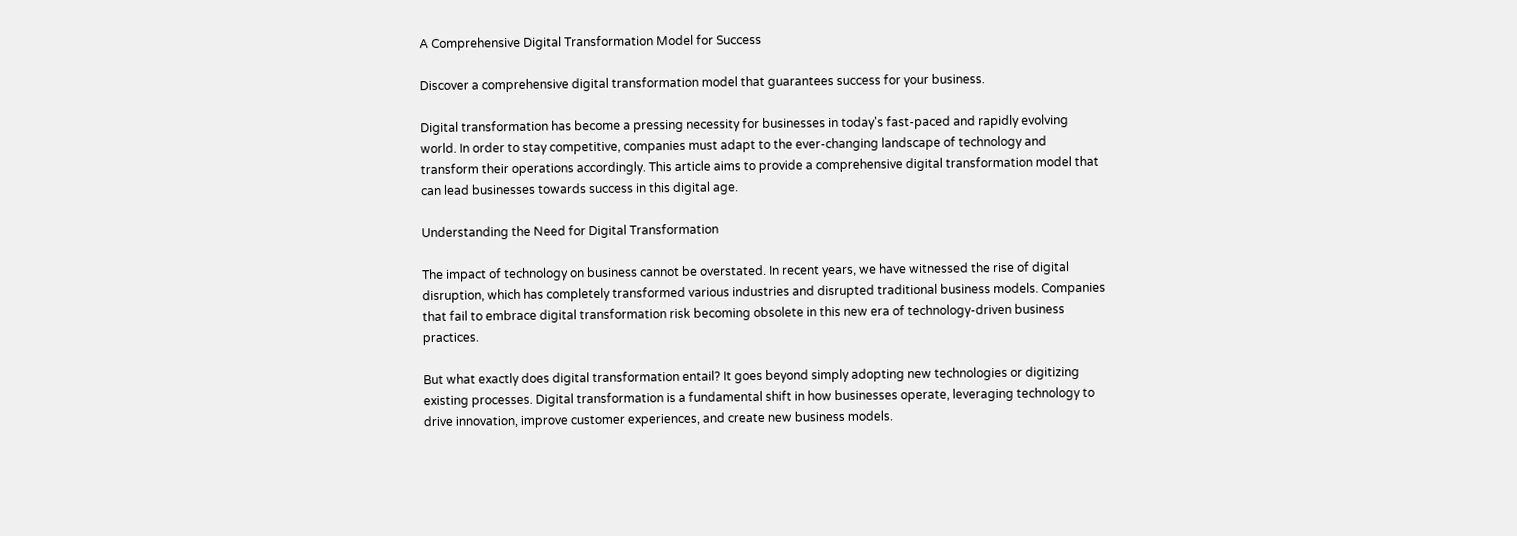A Comprehensive Digital Transformation Model for Success

Discover a comprehensive digital transformation model that guarantees success for your business.

Digital transformation has become a pressing necessity for businesses in today's fast-paced and rapidly evolving world. In order to stay competitive, companies must adapt to the ever-changing landscape of technology and transform their operations accordingly. This article aims to provide a comprehensive digital transformation model that can lead businesses towards success in this digital age.

Understanding the Need for Digital Transformation

The impact of technology on business cannot be overstated. In recent years, we have witnessed the rise of digital disruption, which has completely transformed various industries and disrupted traditional business models. Companies that fail to embrace digital transformation risk becoming obsolete in this new era of technology-driven business practices.

But what exactly does digital transformation entail? It goes beyond simply adopting new technologies or digitizing existing processes. Digital transformation is a fundamental shift in how businesses operate, leveraging technology to drive innovation, improve customer experiences, and create new business models.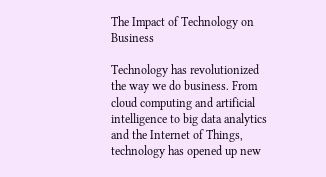The Impact of Technology on Business

Technology has revolutionized the way we do business. From cloud computing and artificial intelligence to big data analytics and the Internet of Things, technology has opened up new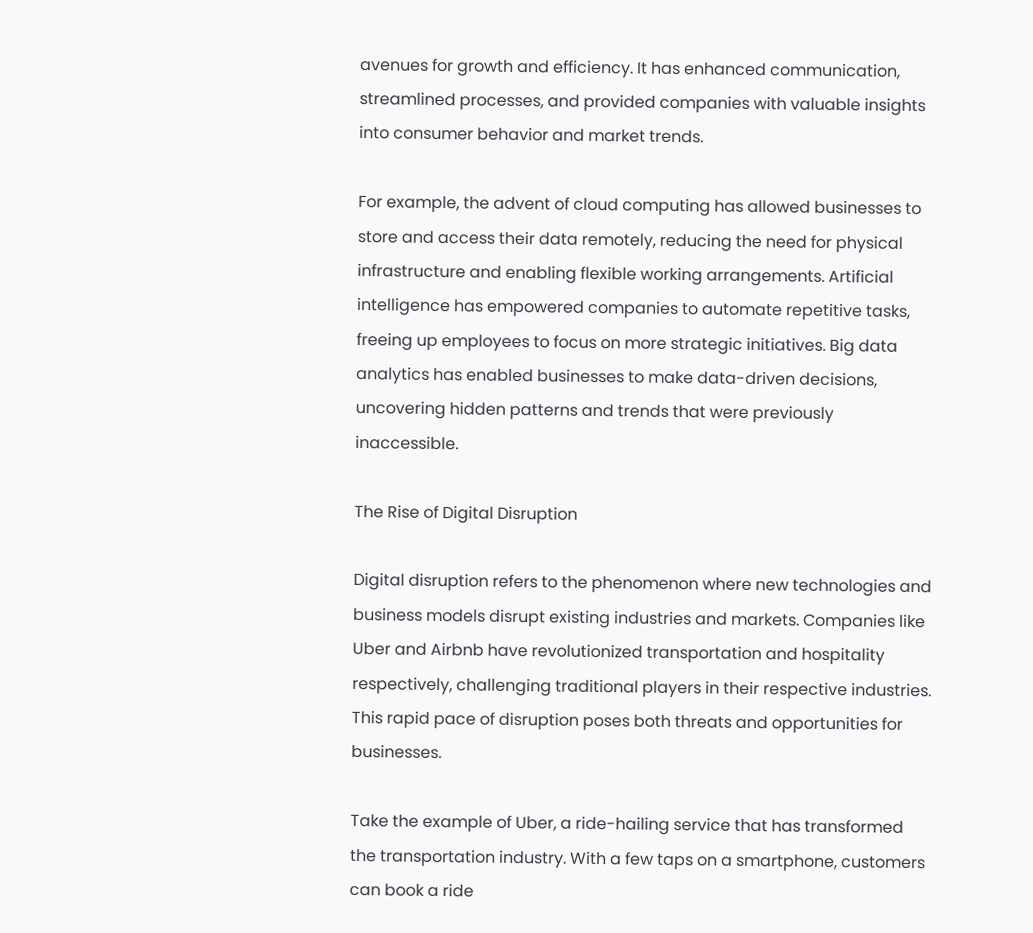avenues for growth and efficiency. It has enhanced communication, streamlined processes, and provided companies with valuable insights into consumer behavior and market trends.

For example, the advent of cloud computing has allowed businesses to store and access their data remotely, reducing the need for physical infrastructure and enabling flexible working arrangements. Artificial intelligence has empowered companies to automate repetitive tasks, freeing up employees to focus on more strategic initiatives. Big data analytics has enabled businesses to make data-driven decisions, uncovering hidden patterns and trends that were previously inaccessible.

The Rise of Digital Disruption

Digital disruption refers to the phenomenon where new technologies and business models disrupt existing industries and markets. Companies like Uber and Airbnb have revolutionized transportation and hospitality respectively, challenging traditional players in their respective industries. This rapid pace of disruption poses both threats and opportunities for businesses.

Take the example of Uber, a ride-hailing service that has transformed the transportation industry. With a few taps on a smartphone, customers can book a ride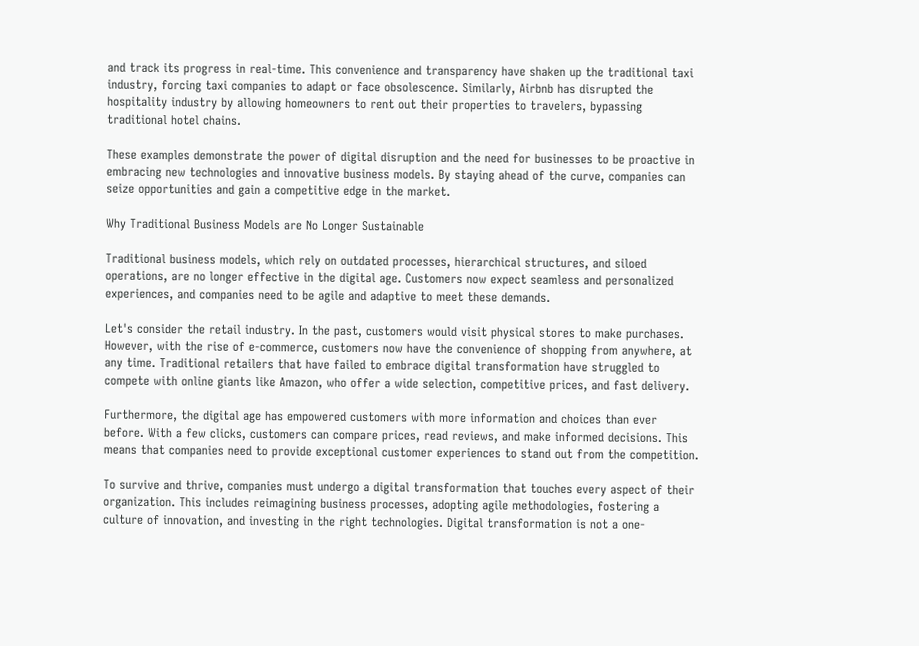and track its progress in real-time. This convenience and transparency have shaken up the traditional taxi industry, forcing taxi companies to adapt or face obsolescence. Similarly, Airbnb has disrupted the hospitality industry by allowing homeowners to rent out their properties to travelers, bypassing traditional hotel chains.

These examples demonstrate the power of digital disruption and the need for businesses to be proactive in embracing new technologies and innovative business models. By staying ahead of the curve, companies can seize opportunities and gain a competitive edge in the market.

Why Traditional Business Models are No Longer Sustainable

Traditional business models, which rely on outdated processes, hierarchical structures, and siloed operations, are no longer effective in the digital age. Customers now expect seamless and personalized experiences, and companies need to be agile and adaptive to meet these demands.

Let's consider the retail industry. In the past, customers would visit physical stores to make purchases. However, with the rise of e-commerce, customers now have the convenience of shopping from anywhere, at any time. Traditional retailers that have failed to embrace digital transformation have struggled to compete with online giants like Amazon, who offer a wide selection, competitive prices, and fast delivery.

Furthermore, the digital age has empowered customers with more information and choices than ever before. With a few clicks, customers can compare prices, read reviews, and make informed decisions. This means that companies need to provide exceptional customer experiences to stand out from the competition.

To survive and thrive, companies must undergo a digital transformation that touches every aspect of their organization. This includes reimagining business processes, adopting agile methodologies, fostering a culture of innovation, and investing in the right technologies. Digital transformation is not a one-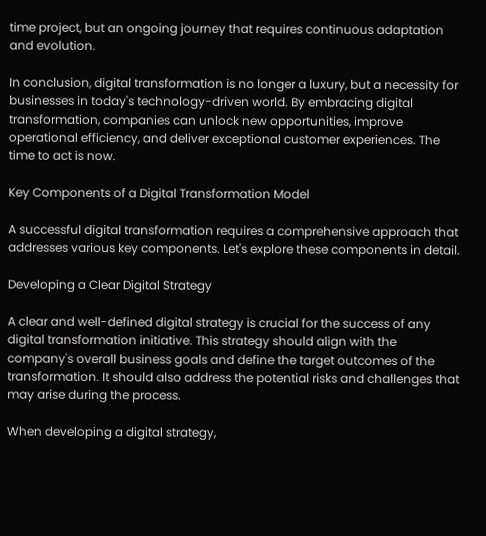time project, but an ongoing journey that requires continuous adaptation and evolution.

In conclusion, digital transformation is no longer a luxury, but a necessity for businesses in today's technology-driven world. By embracing digital transformation, companies can unlock new opportunities, improve operational efficiency, and deliver exceptional customer experiences. The time to act is now.

Key Components of a Digital Transformation Model

A successful digital transformation requires a comprehensive approach that addresses various key components. Let's explore these components in detail.

Developing a Clear Digital Strategy

A clear and well-defined digital strategy is crucial for the success of any digital transformation initiative. This strategy should align with the company's overall business goals and define the target outcomes of the transformation. It should also address the potential risks and challenges that may arise during the process.

When developing a digital strategy,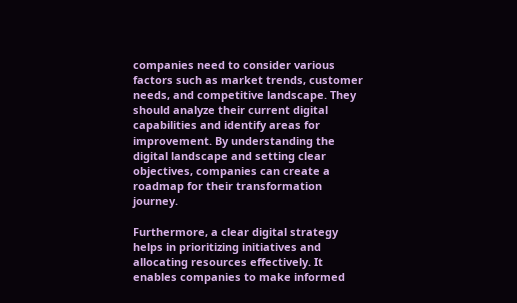companies need to consider various factors such as market trends, customer needs, and competitive landscape. They should analyze their current digital capabilities and identify areas for improvement. By understanding the digital landscape and setting clear objectives, companies can create a roadmap for their transformation journey.

Furthermore, a clear digital strategy helps in prioritizing initiatives and allocating resources effectively. It enables companies to make informed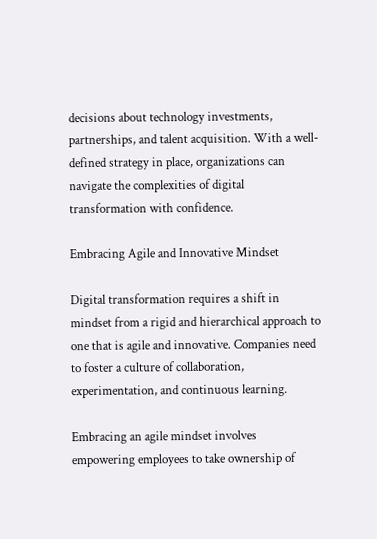decisions about technology investments, partnerships, and talent acquisition. With a well-defined strategy in place, organizations can navigate the complexities of digital transformation with confidence.

Embracing Agile and Innovative Mindset

Digital transformation requires a shift in mindset from a rigid and hierarchical approach to one that is agile and innovative. Companies need to foster a culture of collaboration, experimentation, and continuous learning.

Embracing an agile mindset involves empowering employees to take ownership of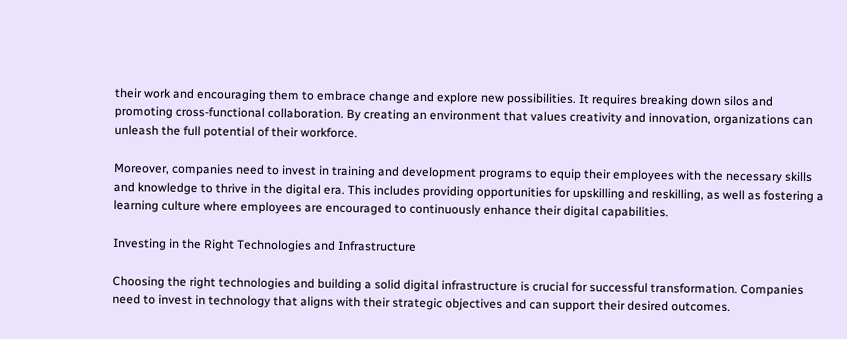their work and encouraging them to embrace change and explore new possibilities. It requires breaking down silos and promoting cross-functional collaboration. By creating an environment that values creativity and innovation, organizations can unleash the full potential of their workforce.

Moreover, companies need to invest in training and development programs to equip their employees with the necessary skills and knowledge to thrive in the digital era. This includes providing opportunities for upskilling and reskilling, as well as fostering a learning culture where employees are encouraged to continuously enhance their digital capabilities.

Investing in the Right Technologies and Infrastructure

Choosing the right technologies and building a solid digital infrastructure is crucial for successful transformation. Companies need to invest in technology that aligns with their strategic objectives and can support their desired outcomes.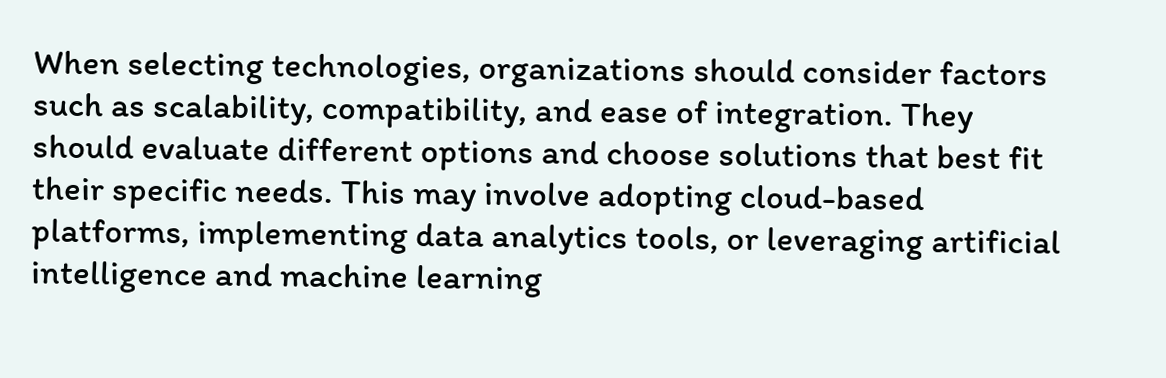When selecting technologies, organizations should consider factors such as scalability, compatibility, and ease of integration. They should evaluate different options and choose solutions that best fit their specific needs. This may involve adopting cloud-based platforms, implementing data analytics tools, or leveraging artificial intelligence and machine learning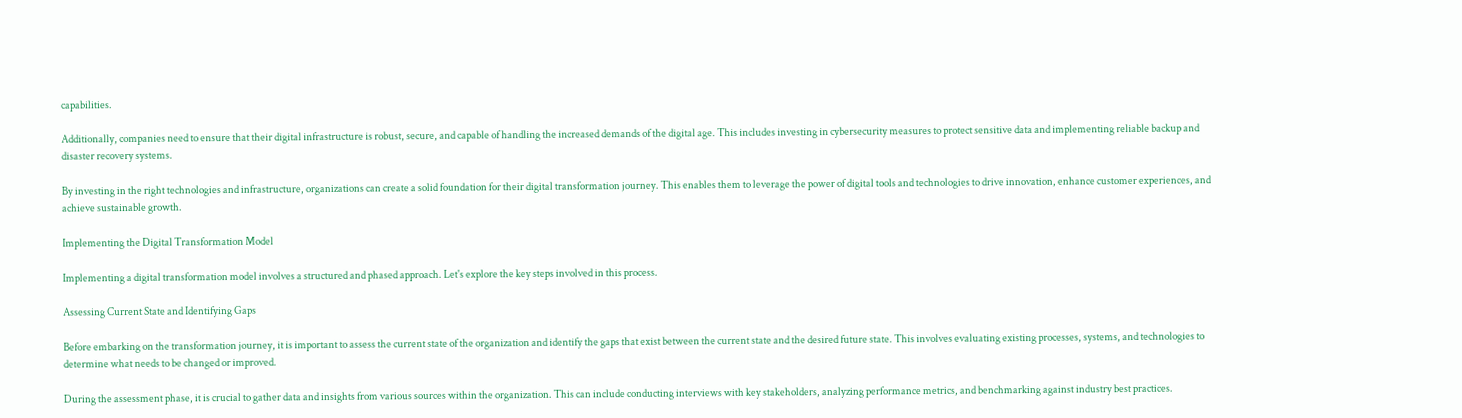capabilities.

Additionally, companies need to ensure that their digital infrastructure is robust, secure, and capable of handling the increased demands of the digital age. This includes investing in cybersecurity measures to protect sensitive data and implementing reliable backup and disaster recovery systems.

By investing in the right technologies and infrastructure, organizations can create a solid foundation for their digital transformation journey. This enables them to leverage the power of digital tools and technologies to drive innovation, enhance customer experiences, and achieve sustainable growth.

Implementing the Digital Transformation Model

Implementing a digital transformation model involves a structured and phased approach. Let's explore the key steps involved in this process.

Assessing Current State and Identifying Gaps

Before embarking on the transformation journey, it is important to assess the current state of the organization and identify the gaps that exist between the current state and the desired future state. This involves evaluating existing processes, systems, and technologies to determine what needs to be changed or improved.

During the assessment phase, it is crucial to gather data and insights from various sources within the organization. This can include conducting interviews with key stakeholders, analyzing performance metrics, and benchmarking against industry best practices.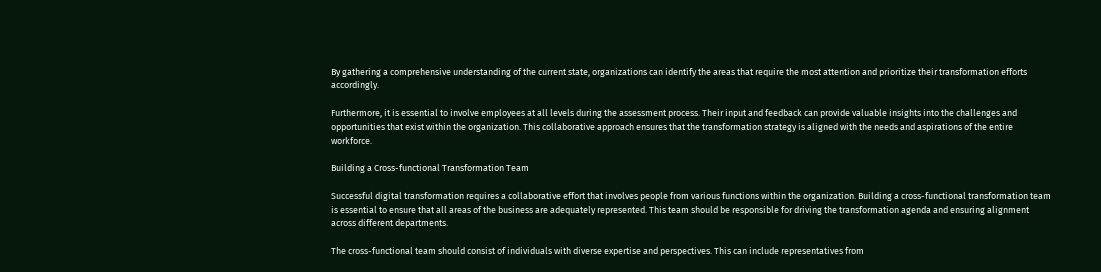By gathering a comprehensive understanding of the current state, organizations can identify the areas that require the most attention and prioritize their transformation efforts accordingly.

Furthermore, it is essential to involve employees at all levels during the assessment process. Their input and feedback can provide valuable insights into the challenges and opportunities that exist within the organization. This collaborative approach ensures that the transformation strategy is aligned with the needs and aspirations of the entire workforce.

Building a Cross-functional Transformation Team

Successful digital transformation requires a collaborative effort that involves people from various functions within the organization. Building a cross-functional transformation team is essential to ensure that all areas of the business are adequately represented. This team should be responsible for driving the transformation agenda and ensuring alignment across different departments.

The cross-functional team should consist of individuals with diverse expertise and perspectives. This can include representatives from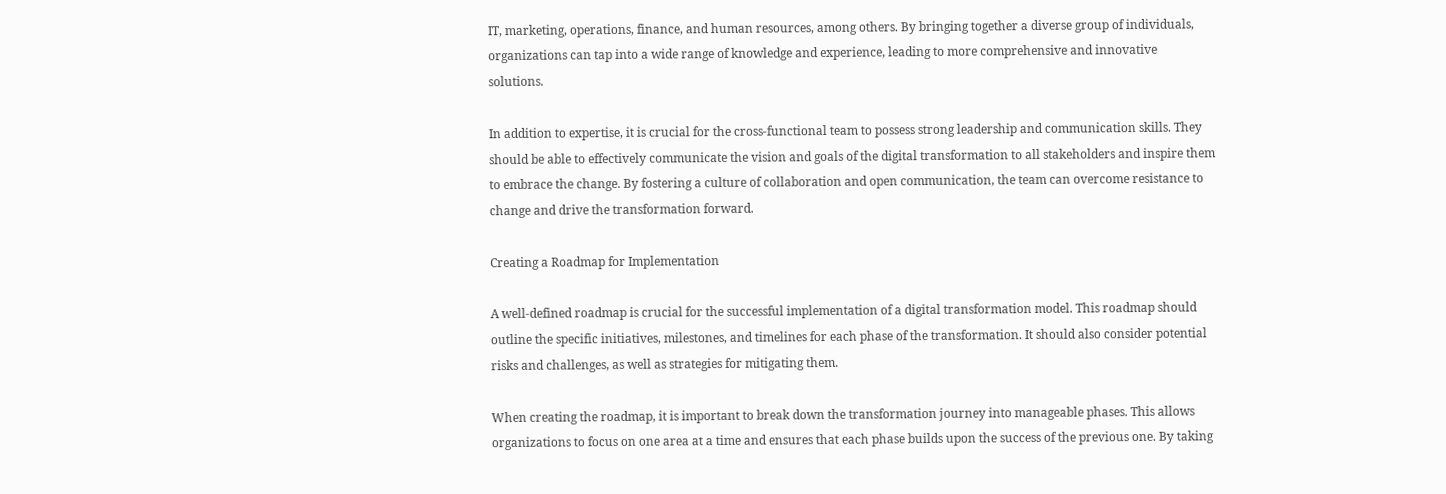IT, marketing, operations, finance, and human resources, among others. By bringing together a diverse group of individuals, organizations can tap into a wide range of knowledge and experience, leading to more comprehensive and innovative solutions.

In addition to expertise, it is crucial for the cross-functional team to possess strong leadership and communication skills. They should be able to effectively communicate the vision and goals of the digital transformation to all stakeholders and inspire them to embrace the change. By fostering a culture of collaboration and open communication, the team can overcome resistance to change and drive the transformation forward.

Creating a Roadmap for Implementation

A well-defined roadmap is crucial for the successful implementation of a digital transformation model. This roadmap should outline the specific initiatives, milestones, and timelines for each phase of the transformation. It should also consider potential risks and challenges, as well as strategies for mitigating them.

When creating the roadmap, it is important to break down the transformation journey into manageable phases. This allows organizations to focus on one area at a time and ensures that each phase builds upon the success of the previous one. By taking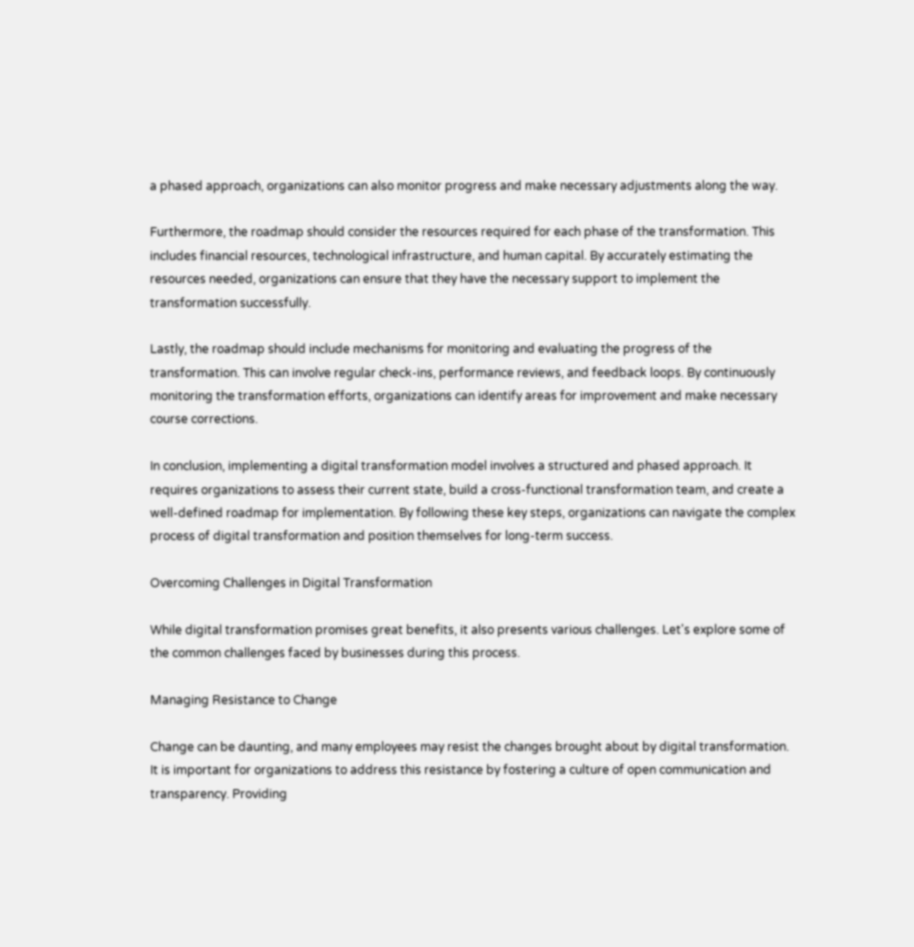a phased approach, organizations can also monitor progress and make necessary adjustments along the way.

Furthermore, the roadmap should consider the resources required for each phase of the transformation. This includes financial resources, technological infrastructure, and human capital. By accurately estimating the resources needed, organizations can ensure that they have the necessary support to implement the transformation successfully.

Lastly, the roadmap should include mechanisms for monitoring and evaluating the progress of the transformation. This can involve regular check-ins, performance reviews, and feedback loops. By continuously monitoring the transformation efforts, organizations can identify areas for improvement and make necessary course corrections.

In conclusion, implementing a digital transformation model involves a structured and phased approach. It requires organizations to assess their current state, build a cross-functional transformation team, and create a well-defined roadmap for implementation. By following these key steps, organizations can navigate the complex process of digital transformation and position themselves for long-term success.

Overcoming Challenges in Digital Transformation

While digital transformation promises great benefits, it also presents various challenges. Let's explore some of the common challenges faced by businesses during this process.

Managing Resistance to Change

Change can be daunting, and many employees may resist the changes brought about by digital transformation. It is important for organizations to address this resistance by fostering a culture of open communication and transparency. Providing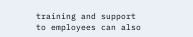training and support to employees can also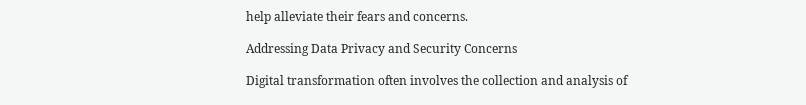help alleviate their fears and concerns.

Addressing Data Privacy and Security Concerns

Digital transformation often involves the collection and analysis of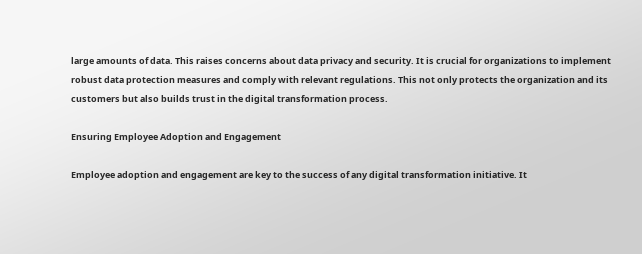large amounts of data. This raises concerns about data privacy and security. It is crucial for organizations to implement robust data protection measures and comply with relevant regulations. This not only protects the organization and its customers but also builds trust in the digital transformation process.

Ensuring Employee Adoption and Engagement

Employee adoption and engagement are key to the success of any digital transformation initiative. It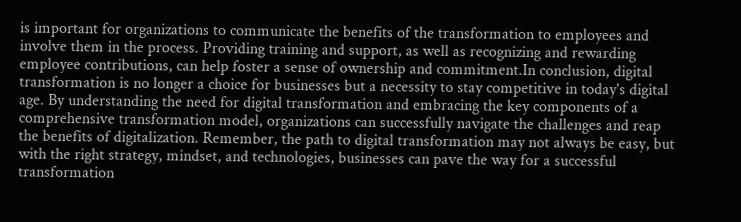is important for organizations to communicate the benefits of the transformation to employees and involve them in the process. Providing training and support, as well as recognizing and rewarding employee contributions, can help foster a sense of ownership and commitment.In conclusion, digital transformation is no longer a choice for businesses but a necessity to stay competitive in today's digital age. By understanding the need for digital transformation and embracing the key components of a comprehensive transformation model, organizations can successfully navigate the challenges and reap the benefits of digitalization. Remember, the path to digital transformation may not always be easy, but with the right strategy, mindset, and technologies, businesses can pave the way for a successful transformation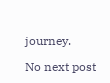journey.

No next post